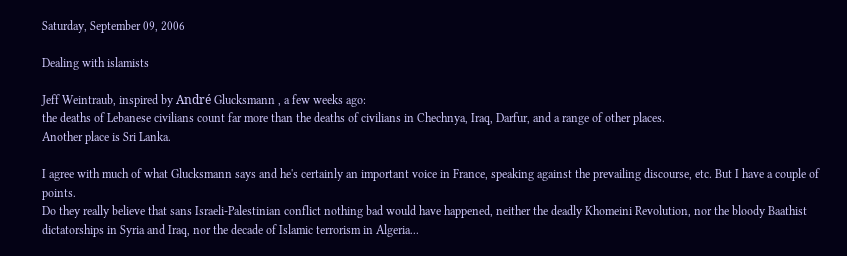Saturday, September 09, 2006

Dealing with islamists

Jeff Weintraub, inspired by André Glucksmann , a few weeks ago:
the deaths of Lebanese civilians count far more than the deaths of civilians in Chechnya, Iraq, Darfur, and a range of other places.
Another place is Sri Lanka.

I agree with much of what Glucksmann says and he's certainly an important voice in France, speaking against the prevailing discourse, etc. But I have a couple of points.
Do they really believe that sans Israeli-Palestinian conflict nothing bad would have happened, neither the deadly Khomeini Revolution, nor the bloody Baathist dictatorships in Syria and Iraq, nor the decade of Islamic terrorism in Algeria...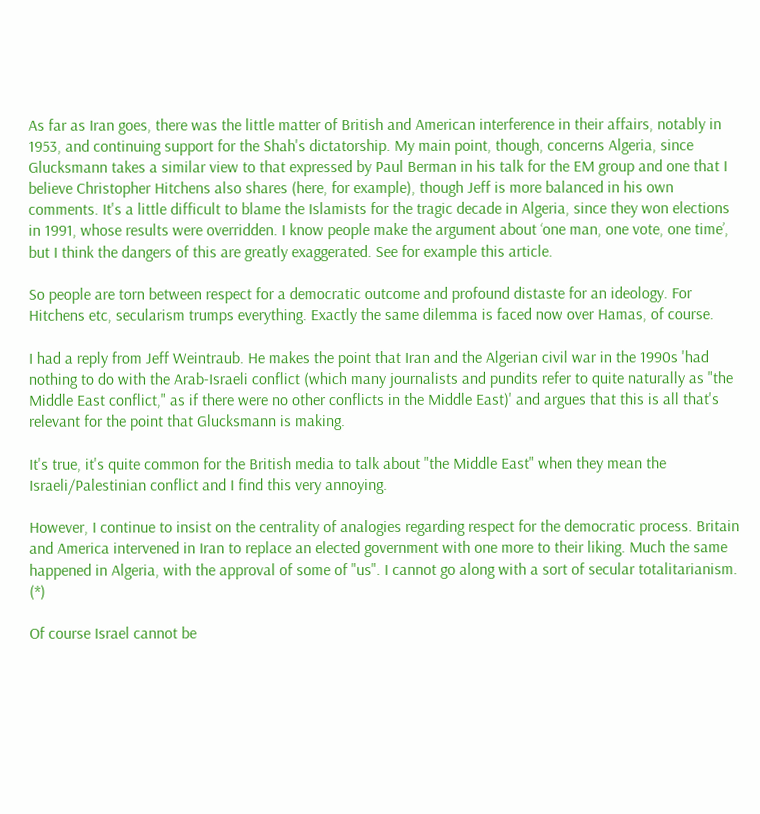As far as Iran goes, there was the little matter of British and American interference in their affairs, notably in 1953, and continuing support for the Shah's dictatorship. My main point, though, concerns Algeria, since Glucksmann takes a similar view to that expressed by Paul Berman in his talk for the EM group and one that I believe Christopher Hitchens also shares (here, for example), though Jeff is more balanced in his own comments. It's a little difficult to blame the Islamists for the tragic decade in Algeria, since they won elections in 1991, whose results were overridden. I know people make the argument about ‘one man, one vote, one time’, but I think the dangers of this are greatly exaggerated. See for example this article.

So people are torn between respect for a democratic outcome and profound distaste for an ideology. For Hitchens etc, secularism trumps everything. Exactly the same dilemma is faced now over Hamas, of course.

I had a reply from Jeff Weintraub. He makes the point that Iran and the Algerian civil war in the 1990s 'had nothing to do with the Arab-Israeli conflict (which many journalists and pundits refer to quite naturally as "the Middle East conflict," as if there were no other conflicts in the Middle East)' and argues that this is all that's relevant for the point that Glucksmann is making.

It's true, it's quite common for the British media to talk about "the Middle East" when they mean the Israeli/Palestinian conflict and I find this very annoying.

However, I continue to insist on the centrality of analogies regarding respect for the democratic process. Britain and America intervened in Iran to replace an elected government with one more to their liking. Much the same happened in Algeria, with the approval of some of "us". I cannot go along with a sort of secular totalitarianism.  (*)

Of course Israel cannot be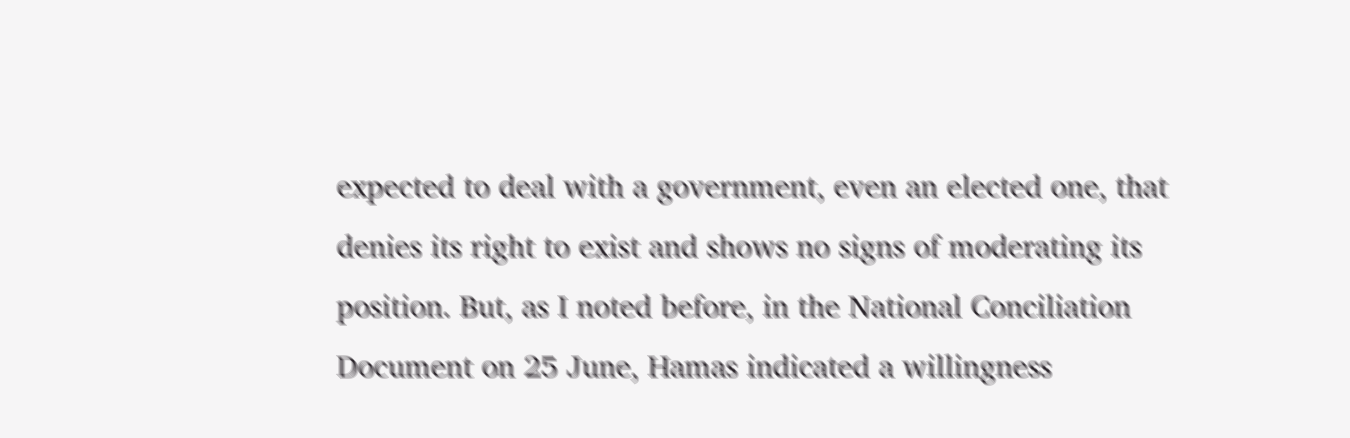expected to deal with a government, even an elected one, that denies its right to exist and shows no signs of moderating its position. But, as I noted before, in the National Conciliation Document on 25 June, Hamas indicated a willingness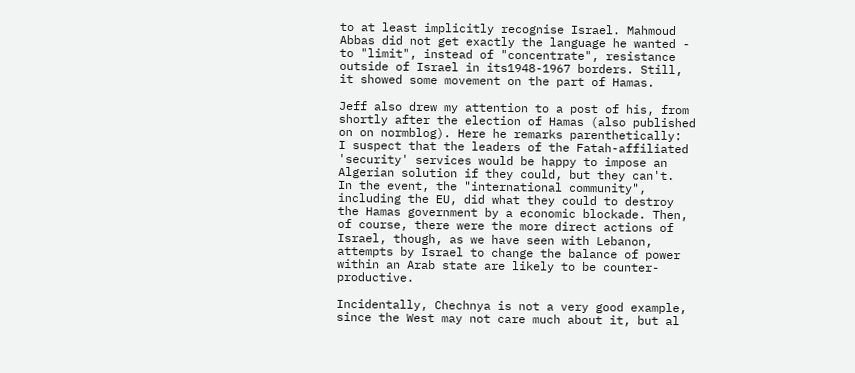to at least implicitly recognise Israel. Mahmoud Abbas did not get exactly the language he wanted - to "limit", instead of "concentrate", resistance outside of Israel in its1948-1967 borders. Still, it showed some movement on the part of Hamas.

Jeff also drew my attention to a post of his, from shortly after the election of Hamas (also published on on normblog). Here he remarks parenthetically:
I suspect that the leaders of the Fatah-affiliated 'security' services would be happy to impose an Algerian solution if they could, but they can't.
In the event, the "international community", including the EU, did what they could to destroy the Hamas government by a economic blockade. Then, of course, there were the more direct actions of Israel, though, as we have seen with Lebanon, attempts by Israel to change the balance of power within an Arab state are likely to be counter-productive.

Incidentally, Chechnya is not a very good example, since the West may not care much about it, but al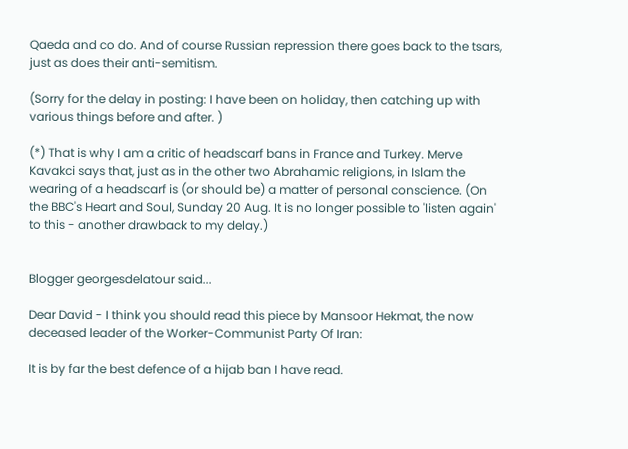Qaeda and co do. And of course Russian repression there goes back to the tsars, just as does their anti-semitism.

(Sorry for the delay in posting: I have been on holiday, then catching up with various things before and after. )

(*) That is why I am a critic of headscarf bans in France and Turkey. Merve Kavakci says that, just as in the other two Abrahamic religions, in Islam the wearing of a headscarf is (or should be) a matter of personal conscience. (On the BBC's Heart and Soul, Sunday 20 Aug. It is no longer possible to 'listen again' to this - another drawback to my delay.)


Blogger georgesdelatour said...

Dear David - I think you should read this piece by Mansoor Hekmat, the now deceased leader of the Worker-Communist Party Of Iran:

It is by far the best defence of a hijab ban I have read.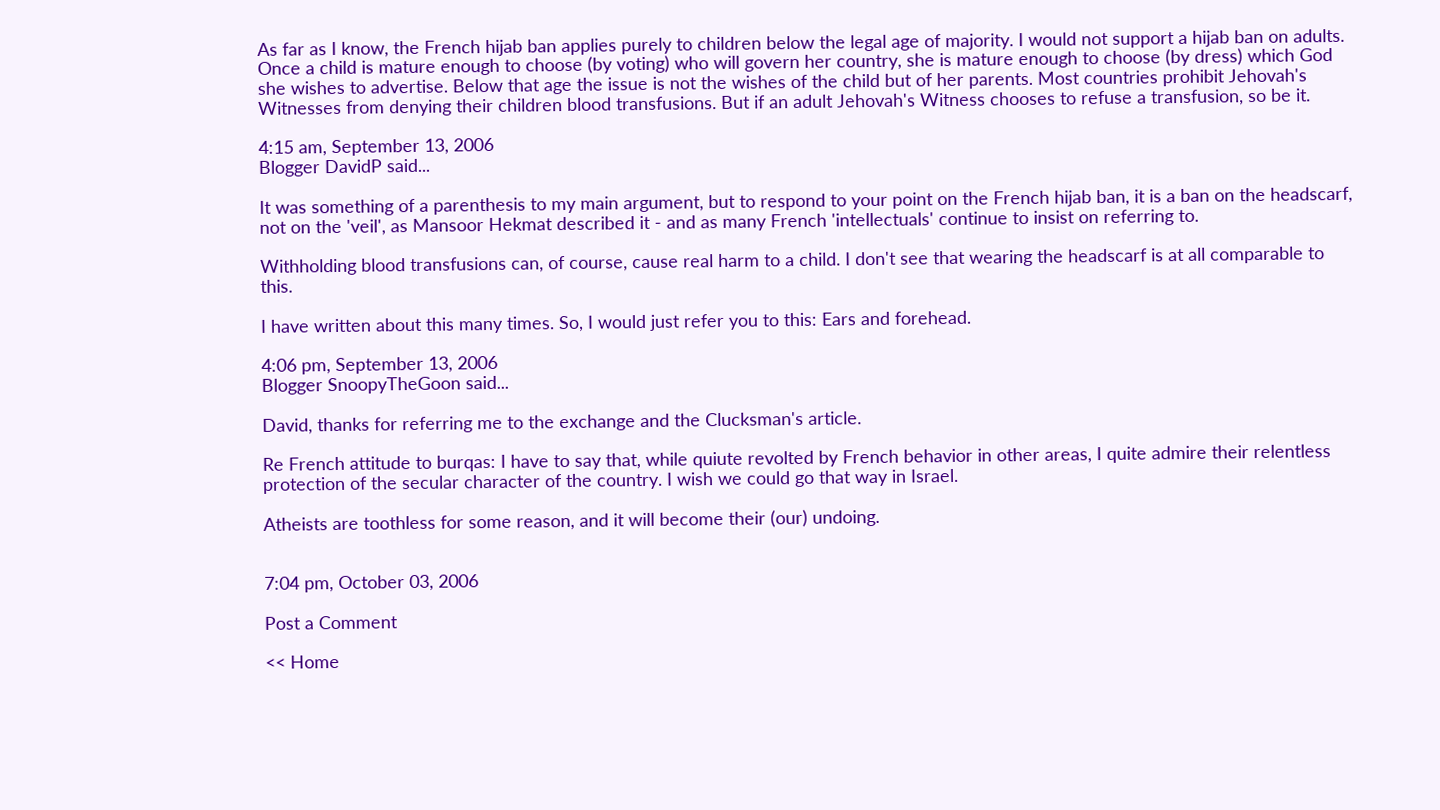As far as I know, the French hijab ban applies purely to children below the legal age of majority. I would not support a hijab ban on adults. Once a child is mature enough to choose (by voting) who will govern her country, she is mature enough to choose (by dress) which God she wishes to advertise. Below that age the issue is not the wishes of the child but of her parents. Most countries prohibit Jehovah's Witnesses from denying their children blood transfusions. But if an adult Jehovah's Witness chooses to refuse a transfusion, so be it.

4:15 am, September 13, 2006
Blogger DavidP said...

It was something of a parenthesis to my main argument, but to respond to your point on the French hijab ban, it is a ban on the headscarf, not on the 'veil', as Mansoor Hekmat described it - and as many French 'intellectuals' continue to insist on referring to.

Withholding blood transfusions can, of course, cause real harm to a child. I don't see that wearing the headscarf is at all comparable to this.

I have written about this many times. So, I would just refer you to this: Ears and forehead.

4:06 pm, September 13, 2006
Blogger SnoopyTheGoon said...

David, thanks for referring me to the exchange and the Clucksman's article.

Re French attitude to burqas: I have to say that, while quiute revolted by French behavior in other areas, I quite admire their relentless protection of the secular character of the country. I wish we could go that way in Israel.

Atheists are toothless for some reason, and it will become their (our) undoing.


7:04 pm, October 03, 2006

Post a Comment

<< Home